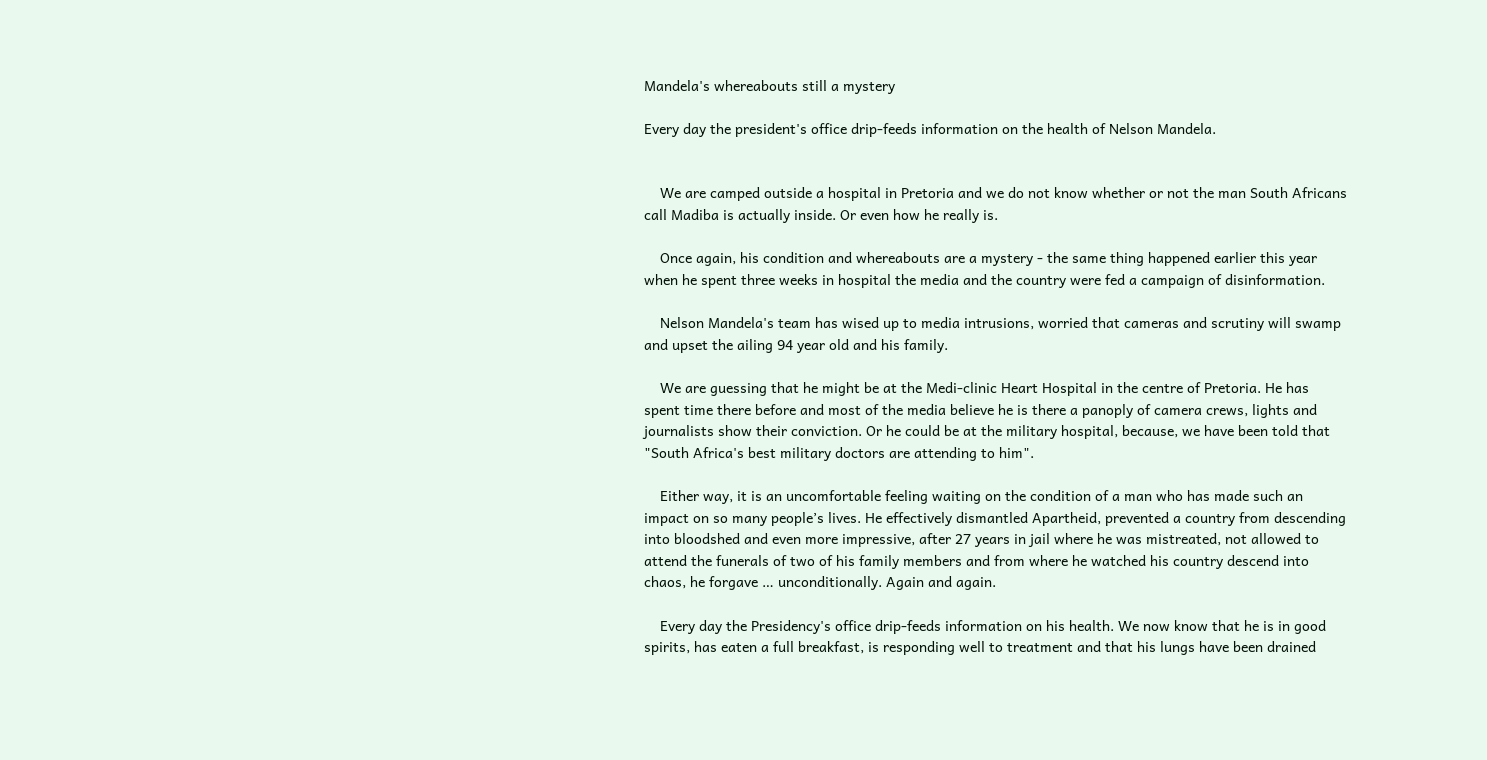Mandela's whereabouts still a mystery

Every day the president's office drip-feeds information on the health of Nelson Mandela.


    We are camped outside a hospital in Pretoria and we do not know whether or not the man South Africans call Madiba is actually inside. Or even how he really is.

    Once again, his condition and whereabouts are a mystery - the same thing happened earlier this year when he spent three weeks in hospital the media and the country were fed a campaign of disinformation.

    Nelson Mandela's team has wised up to media intrusions, worried that cameras and scrutiny will swamp and upset the ailing 94 year old and his family.

    We are guessing that he might be at the Medi-clinic Heart Hospital in the centre of Pretoria. He has spent time there before and most of the media believe he is there a panoply of camera crews, lights and journalists show their conviction. Or he could be at the military hospital, because, we have been told that "South Africa's best military doctors are attending to him".

    Either way, it is an uncomfortable feeling waiting on the condition of a man who has made such an impact on so many people’s lives. He effectively dismantled Apartheid, prevented a country from descending into bloodshed and even more impressive, after 27 years in jail where he was mistreated, not allowed to attend the funerals of two of his family members and from where he watched his country descend into chaos, he forgave … unconditionally. Again and again.

    Every day the Presidency's office drip-feeds information on his health. We now know that he is in good spirits, has eaten a full breakfast, is responding well to treatment and that his lungs have been drained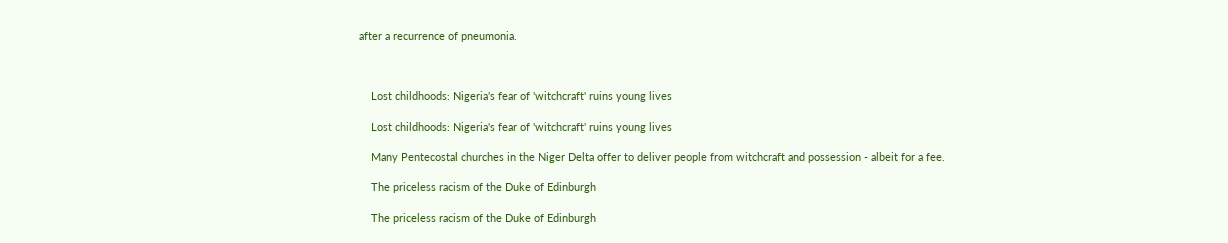after a recurrence of pneumonia.



    Lost childhoods: Nigeria's fear of 'witchcraft' ruins young lives

    Lost childhoods: Nigeria's fear of 'witchcraft' ruins young lives

    Many Pentecostal churches in the Niger Delta offer to deliver people from witchcraft and possession - albeit for a fee.

    The priceless racism of the Duke of Edinburgh

    The priceless racism of the Duke of Edinburgh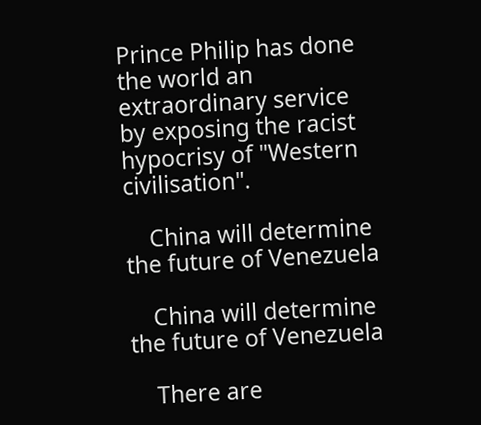Prince Philip has done the world an extraordinary service by exposing the racist hypocrisy of "Western civilisation".

    China will determine the future of Venezuela

    China will determine the future of Venezuela

    There are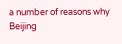a number of reasons why Beijing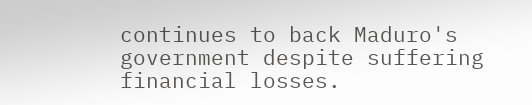continues to back Maduro's government despite suffering financial losses.